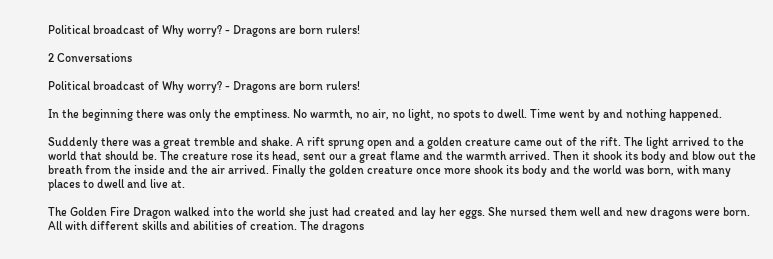Political broadcast of Why worry? - Dragons are born rulers!

2 Conversations

Political broadcast of Why worry? - Dragons are born rulers!

In the beginning there was only the emptiness. No warmth, no air, no light, no spots to dwell. Time went by and nothing happened.

Suddenly there was a great tremble and shake. A rift sprung open and a golden creature came out of the rift. The light arrived to the world that should be. The creature rose its head, sent our a great flame and the warmth arrived. Then it shook its body and blow out the breath from the inside and the air arrived. Finally the golden creature once more shook its body and the world was born, with many places to dwell and live at.

The Golden Fire Dragon walked into the world she just had created and lay her eggs. She nursed them well and new dragons were born. All with different skills and abilities of creation. The dragons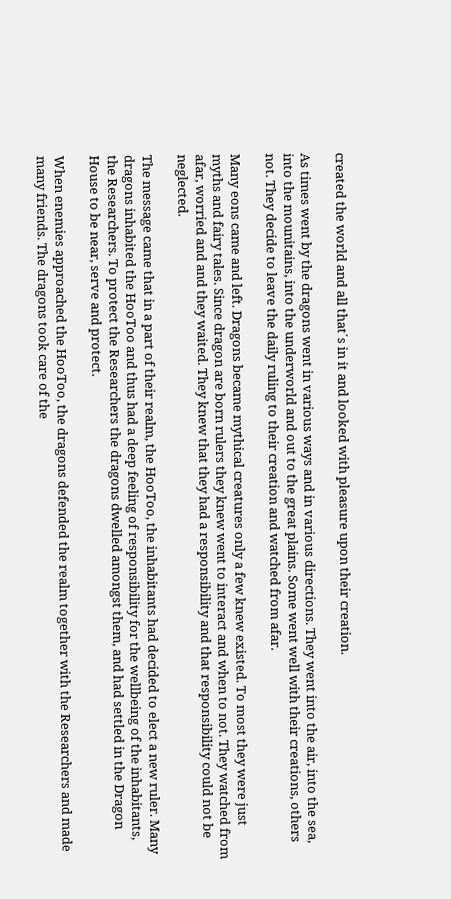created the world and all that´s in it and looked with pleasure upon their creation.

As times went by the dragons went in various ways and in various directions. They went into the air, into the sea, into the mounitains, into the underworld and out to the great plains. Some went well with their creations, others not. They decide to leave the daily ruling to their creation and watched from afar.

Many eons came and left. Dragons became mythical creatures only a few knew existed. To most they were just myths and fairy tales. Since dragon are born rulers they knew went to interact and when to not. They watched from afar, worried and and they waited. They knew that they had a responsibility and that responsibility could not be neglected.

The message came that in a part of their realm, the HooToo, the inhabitants had decided to elect a new ruler. Many dragons inhabited the HooToo and thus had a deep feeling of responsibility for the wellbeing of the inhabitants, the Researchers. To protect the Researchers the dragons dwelled amongst them, and had settled in the Dragon House to be near, serve and protect.

When enemies approached the HooToo, the dragons defended the realm together with the Researchers and made many friends. The dragons took care of the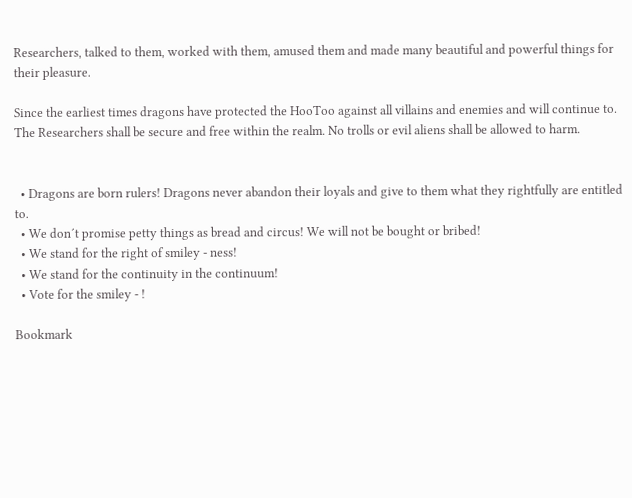Researchers, talked to them, worked with them, amused them and made many beautiful and powerful things for their pleasure.

Since the earliest times dragons have protected the HooToo against all villains and enemies and will continue to. The Researchers shall be secure and free within the realm. No trolls or evil aliens shall be allowed to harm.


  • Dragons are born rulers! Dragons never abandon their loyals and give to them what they rightfully are entitled to.
  • We don´t promise petty things as bread and circus! We will not be bought or bribed!
  • We stand for the right of smiley - ness!
  • We stand for the continuity in the continuum!
  • Vote for the smiley - !

Bookmark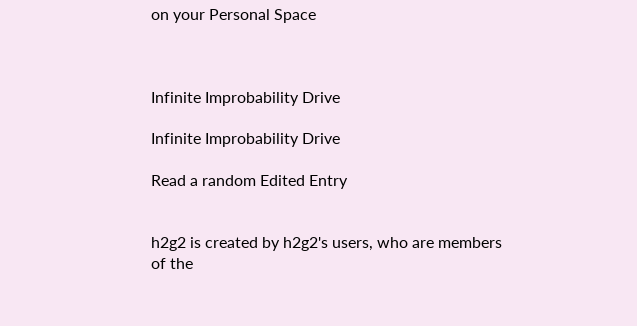on your Personal Space



Infinite Improbability Drive

Infinite Improbability Drive

Read a random Edited Entry


h2g2 is created by h2g2's users, who are members of the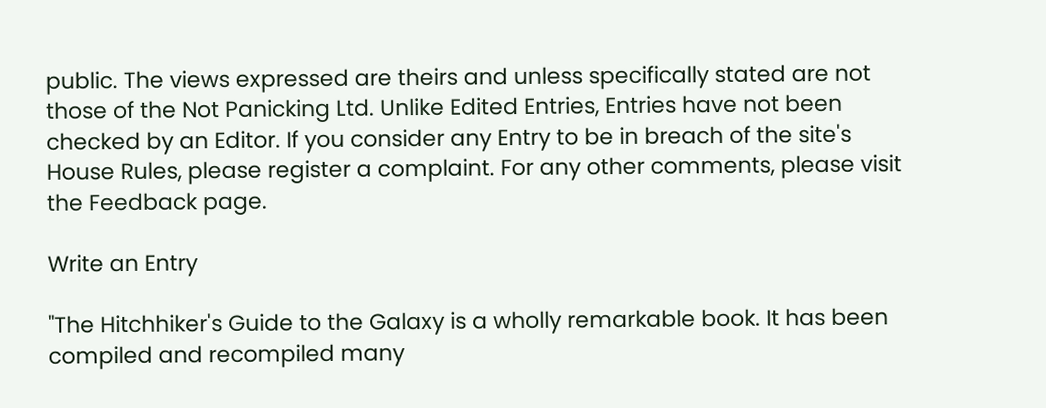public. The views expressed are theirs and unless specifically stated are not those of the Not Panicking Ltd. Unlike Edited Entries, Entries have not been checked by an Editor. If you consider any Entry to be in breach of the site's House Rules, please register a complaint. For any other comments, please visit the Feedback page.

Write an Entry

"The Hitchhiker's Guide to the Galaxy is a wholly remarkable book. It has been compiled and recompiled many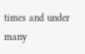times and under many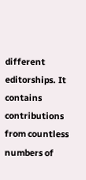different editorships. It contains contributions from countless numbers of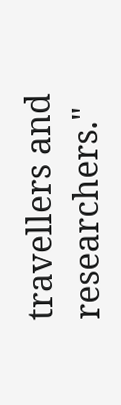travellers and researchers."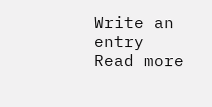Write an entry
Read more